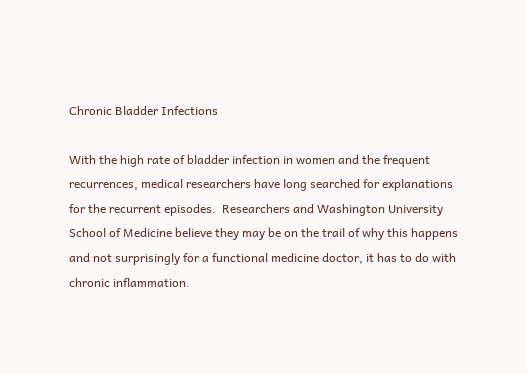Chronic Bladder Infections

With the high rate of bladder infection in women and the frequent recurrences, medical researchers have long searched for explanations for the recurrent episodes.  Researchers and Washington University School of Medicine believe they may be on the trail of why this happens and not surprisingly for a functional medicine doctor, it has to do with chronic inflammation.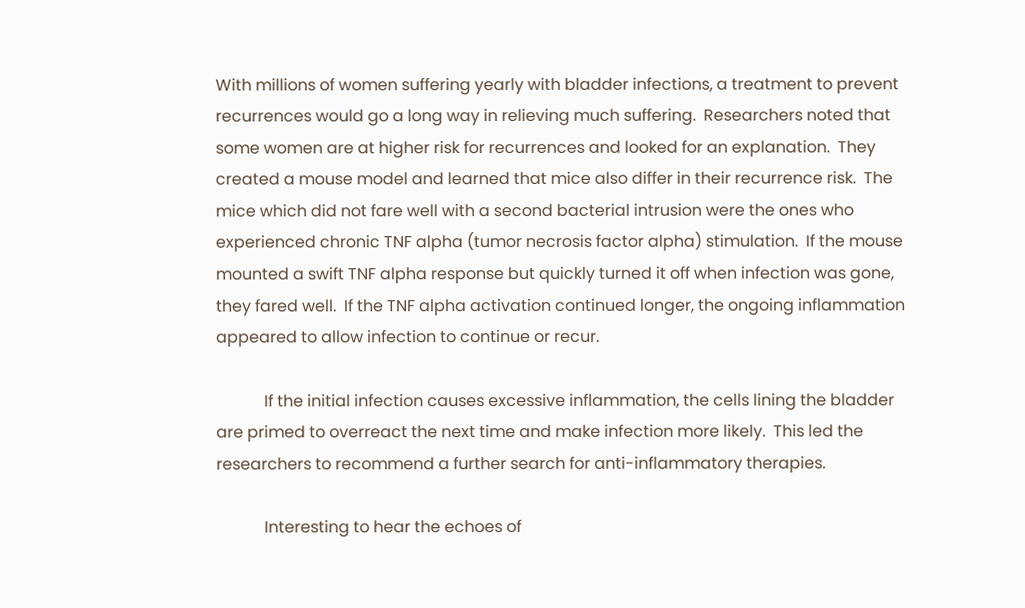With millions of women suffering yearly with bladder infections, a treatment to prevent recurrences would go a long way in relieving much suffering.  Researchers noted that some women are at higher risk for recurrences and looked for an explanation.  They created a mouse model and learned that mice also differ in their recurrence risk.  The mice which did not fare well with a second bacterial intrusion were the ones who experienced chronic TNF alpha (tumor necrosis factor alpha) stimulation.  If the mouse mounted a swift TNF alpha response but quickly turned it off when infection was gone, they fared well.  If the TNF alpha activation continued longer, the ongoing inflammation appeared to allow infection to continue or recur.

            If the initial infection causes excessive inflammation, the cells lining the bladder are primed to overreact the next time and make infection more likely.  This led the researchers to recommend a further search for anti-inflammatory therapies.

            Interesting to hear the echoes of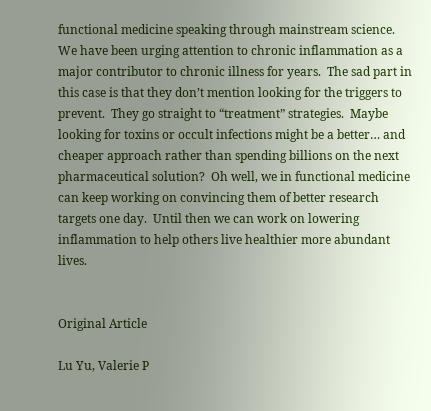functional medicine speaking through mainstream science. We have been urging attention to chronic inflammation as a major contributor to chronic illness for years.  The sad part in this case is that they don’t mention looking for the triggers to prevent.  They go straight to “treatment” strategies.  Maybe looking for toxins or occult infections might be a better… and cheaper approach rather than spending billions on the next pharmaceutical solution?  Oh well, we in functional medicine can keep working on convincing them of better research targets one day.  Until then we can work on lowering inflammation to help others live healthier more abundant lives.


Original Article

Lu Yu, Valerie P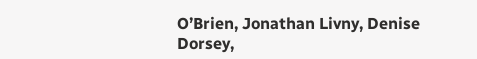O’Brien, Jonathan Livny, Denise Dorsey,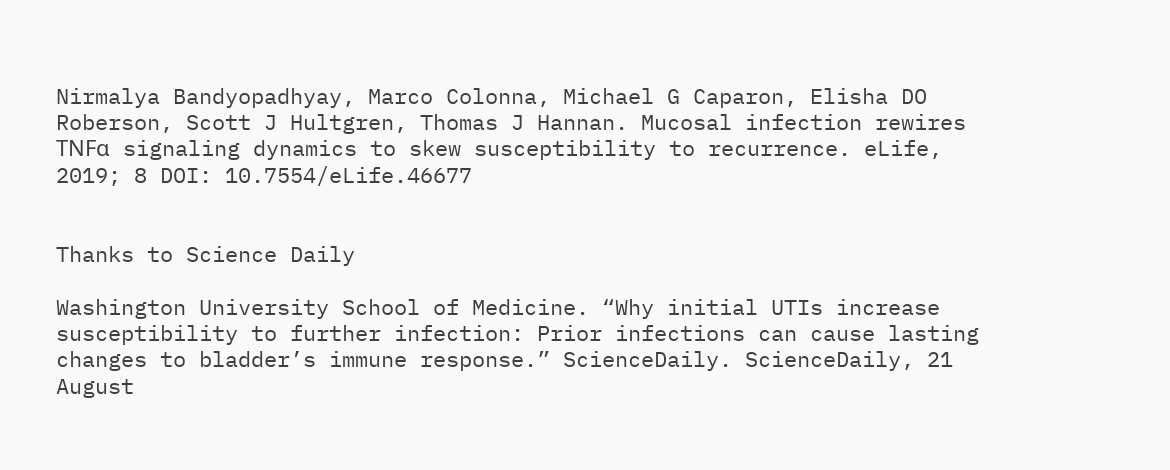Nirmalya Bandyopadhyay, Marco Colonna, Michael G Caparon, Elisha DO Roberson, Scott J Hultgren, Thomas J Hannan. Mucosal infection rewires TNFɑ signaling dynamics to skew susceptibility to recurrence. eLife, 2019; 8 DOI: 10.7554/eLife.46677


Thanks to Science Daily

Washington University School of Medicine. “Why initial UTIs increase susceptibility to further infection: Prior infections can cause lasting changes to bladder’s immune response.” ScienceDaily. ScienceDaily, 21 August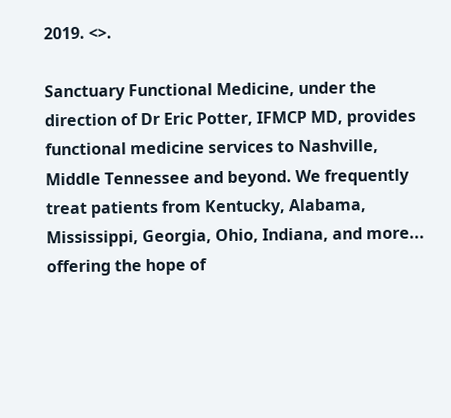2019. <>.

Sanctuary Functional Medicine, under the direction of Dr Eric Potter, IFMCP MD, provides functional medicine services to Nashville, Middle Tennessee and beyond. We frequently treat patients from Kentucky, Alabama, Mississippi, Georgia, Ohio, Indiana, and more... offering the hope of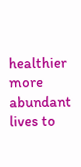healthier more abundant lives to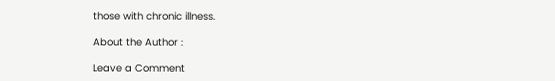those with chronic illness.

About the Author :

Leave a Comment